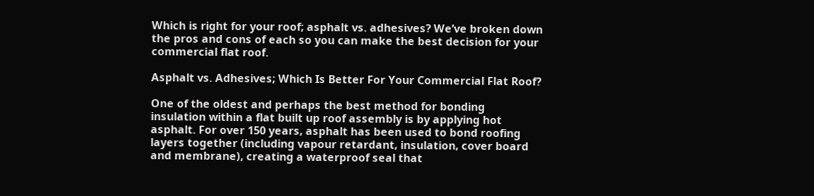Which is right for your roof; asphalt vs. adhesives? We’ve broken down the pros and cons of each so you can make the best decision for your commercial flat roof.

Asphalt vs. Adhesives; Which Is Better For Your Commercial Flat Roof?

One of the oldest and perhaps the best method for bonding insulation within a flat built up roof assembly is by applying hot asphalt. For over 150 years, asphalt has been used to bond roofing layers together (including vapour retardant, insulation, cover board and membrane), creating a waterproof seal that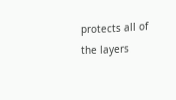protects all of the layers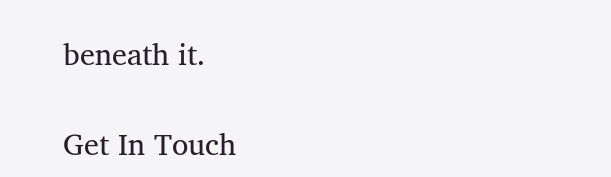beneath it.

Get In Touch